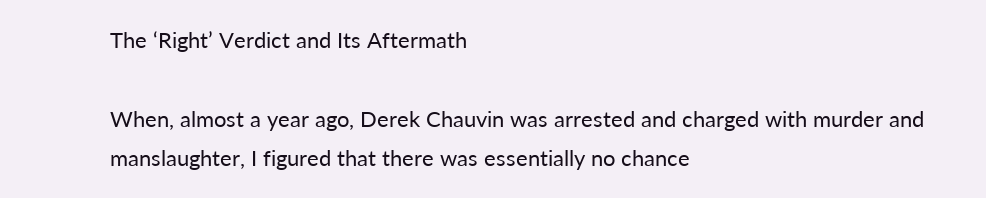The ‘Right’ Verdict and Its Aftermath

When, almost a year ago, Derek Chauvin was arrested and charged with murder and manslaughter, I figured that there was essentially no chance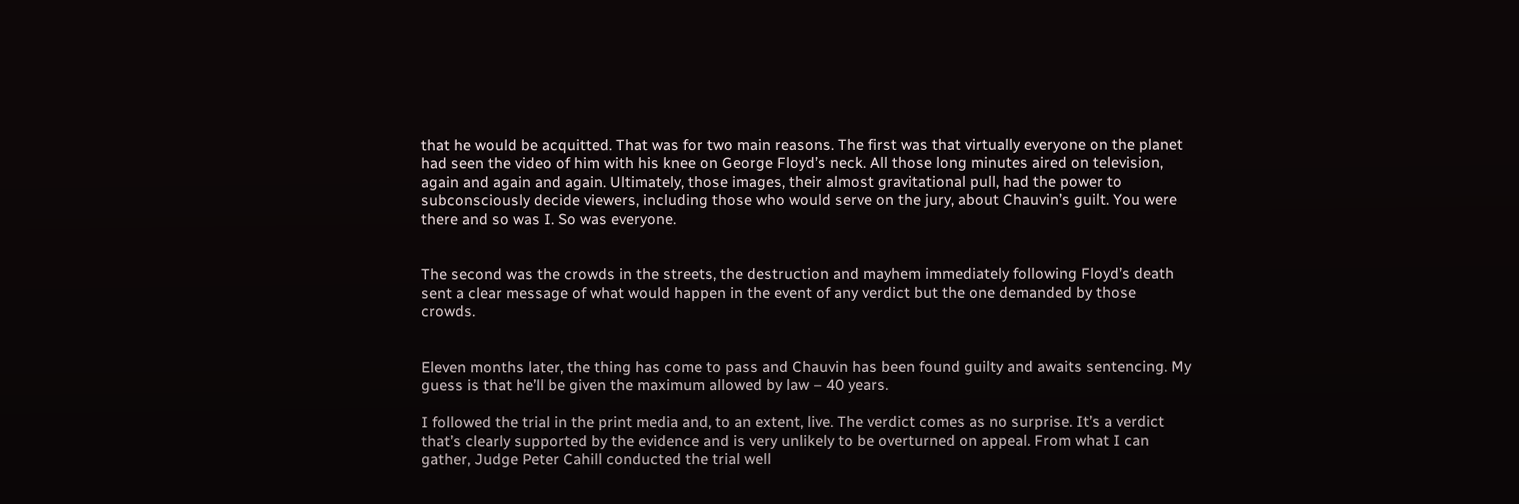that he would be acquitted. That was for two main reasons. The first was that virtually everyone on the planet had seen the video of him with his knee on George Floyd’s neck. All those long minutes aired on television, again and again and again. Ultimately, those images, their almost gravitational pull, had the power to subconsciously decide viewers, including those who would serve on the jury, about Chauvin’s guilt. You were there and so was I. So was everyone.


The second was the crowds in the streets, the destruction and mayhem immediately following Floyd’s death sent a clear message of what would happen in the event of any verdict but the one demanded by those crowds.


Eleven months later, the thing has come to pass and Chauvin has been found guilty and awaits sentencing. My guess is that he’ll be given the maximum allowed by law – 40 years.

I followed the trial in the print media and, to an extent, live. The verdict comes as no surprise. It’s a verdict that’s clearly supported by the evidence and is very unlikely to be overturned on appeal. From what I can gather, Judge Peter Cahill conducted the trial well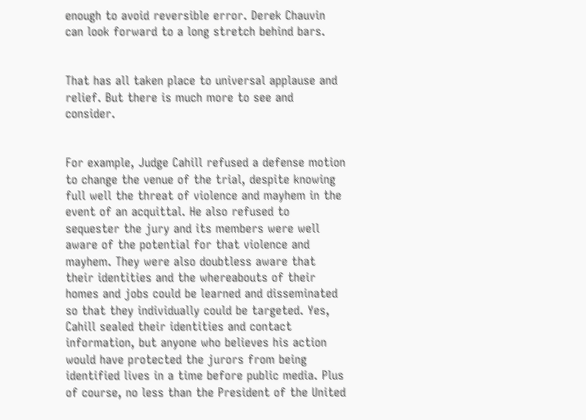enough to avoid reversible error. Derek Chauvin can look forward to a long stretch behind bars.


That has all taken place to universal applause and relief. But there is much more to see and consider.


For example, Judge Cahill refused a defense motion to change the venue of the trial, despite knowing full well the threat of violence and mayhem in the event of an acquittal. He also refused to sequester the jury and its members were well aware of the potential for that violence and mayhem. They were also doubtless aware that their identities and the whereabouts of their homes and jobs could be learned and disseminated so that they individually could be targeted. Yes, Cahill sealed their identities and contact information, but anyone who believes his action would have protected the jurors from being identified lives in a time before public media. Plus of course, no less than the President of the United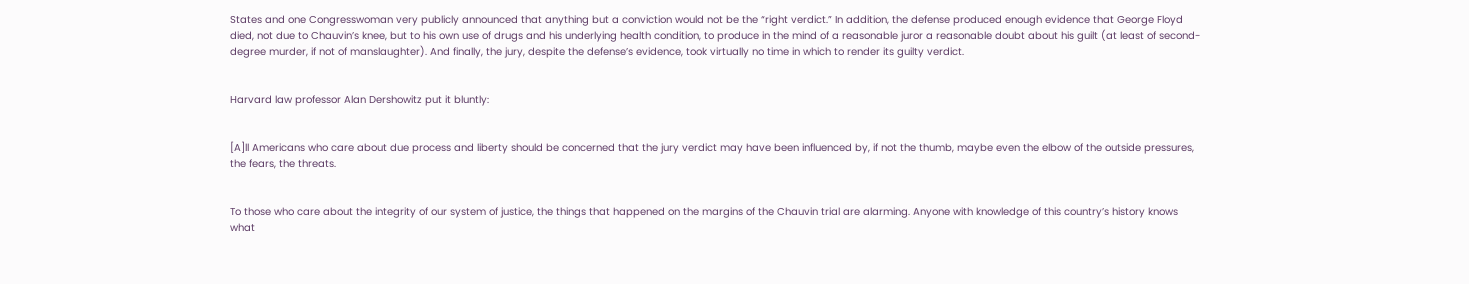States and one Congresswoman very publicly announced that anything but a conviction would not be the “right verdict.” In addition, the defense produced enough evidence that George Floyd died, not due to Chauvin’s knee, but to his own use of drugs and his underlying health condition, to produce in the mind of a reasonable juror a reasonable doubt about his guilt (at least of second-degree murder, if not of manslaughter). And finally, the jury, despite the defense’s evidence, took virtually no time in which to render its guilty verdict.


Harvard law professor Alan Dershowitz put it bluntly:


[A]ll Americans who care about due process and liberty should be concerned that the jury verdict may have been influenced by, if not the thumb, maybe even the elbow of the outside pressures, the fears, the threats.


To those who care about the integrity of our system of justice, the things that happened on the margins of the Chauvin trial are alarming. Anyone with knowledge of this country’s history knows what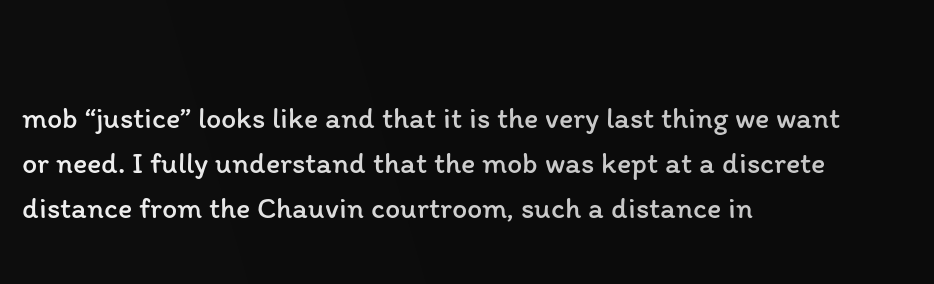mob “justice” looks like and that it is the very last thing we want or need. I fully understand that the mob was kept at a discrete distance from the Chauvin courtroom, such a distance in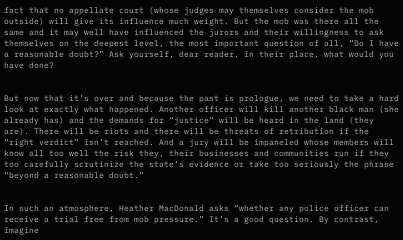fact that no appellate court (whose judges may themselves consider the mob outside) will give its influence much weight. But the mob was there all the same and it may well have influenced the jurors and their willingness to ask themselves on the deepest level, the most important question of all, “Do I have a reasonable doubt?” Ask yourself, dear reader, in their place, what would you have done?


But now that it’s over and because the past is prologue, we need to take a hard look at exactly what happened. Another officer will kill another black man (she already has) and the demands for “justice” will be heard in the land (they are). There will be riots and there will be threats of retribution if the “right verdict” isn’t reached. And a jury will be impaneled whose members will know all too well the risk they, their businesses and communities run if they too carefully scrutinize the state’s evidence or take too seriously the phrase “beyond a reasonable doubt.”


In such an atmosphere, Heather MacDonald asks “whether any police officer can receive a trial free from mob pressure.” It’s a good question. By contrast, imagine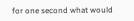for one second what would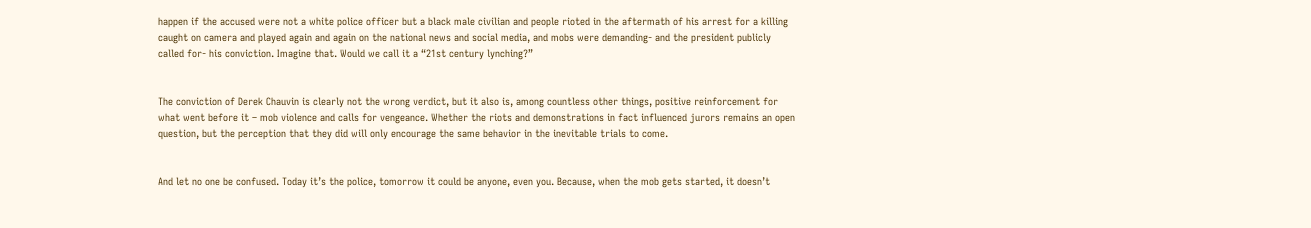happen if the accused were not a white police officer but a black male civilian and people rioted in the aftermath of his arrest for a killing caught on camera and played again and again on the national news and social media, and mobs were demanding- and the president publicly called for- his conviction. Imagine that. Would we call it a “21st century lynching?”


The conviction of Derek Chauvin is clearly not the wrong verdict, but it also is, among countless other things, positive reinforcement for what went before it – mob violence and calls for vengeance. Whether the riots and demonstrations in fact influenced jurors remains an open question, but the perception that they did will only encourage the same behavior in the inevitable trials to come.


And let no one be confused. Today it’s the police, tomorrow it could be anyone, even you. Because, when the mob gets started, it doesn’t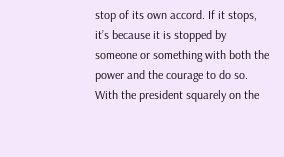stop of its own accord. If it stops, it’s because it is stopped by someone or something with both the power and the courage to do so. With the president squarely on the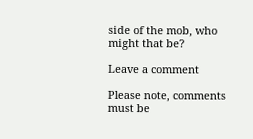side of the mob, who might that be?

Leave a comment

Please note, comments must be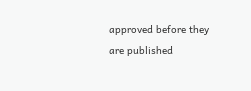approved before they are published